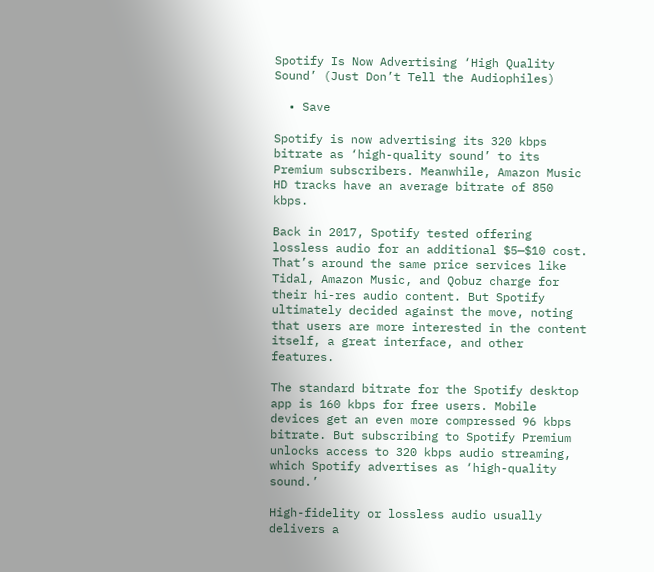Spotify Is Now Advertising ‘High Quality Sound’ (Just Don’t Tell the Audiophiles)

  • Save

Spotify is now advertising its 320 kbps bitrate as ‘high-quality sound’ to its Premium subscribers. Meanwhile, Amazon Music HD tracks have an average bitrate of 850 kbps.

Back in 2017, Spotify tested offering lossless audio for an additional $5—$10 cost. That’s around the same price services like Tidal, Amazon Music, and Qobuz charge for their hi-res audio content. But Spotify ultimately decided against the move, noting that users are more interested in the content itself, a great interface, and other features.

The standard bitrate for the Spotify desktop app is 160 kbps for free users. Mobile devices get an even more compressed 96 kbps bitrate. But subscribing to Spotify Premium unlocks access to 320 kbps audio streaming, which Spotify advertises as ‘high-quality sound.’

High-fidelity or lossless audio usually delivers a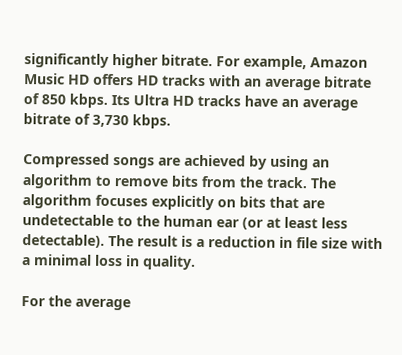significantly higher bitrate. For example, Amazon Music HD offers HD tracks with an average bitrate of 850 kbps. Its Ultra HD tracks have an average bitrate of 3,730 kbps.

Compressed songs are achieved by using an algorithm to remove bits from the track. The algorithm focuses explicitly on bits that are undetectable to the human ear (or at least less detectable). The result is a reduction in file size with a minimal loss in quality.

For the average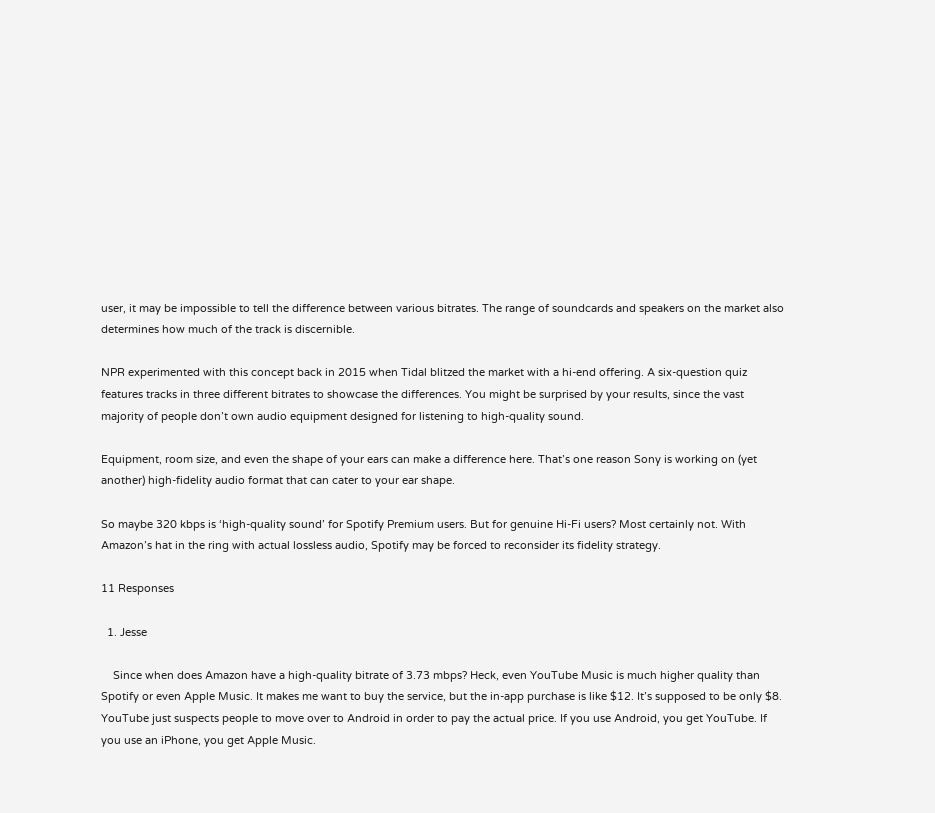user, it may be impossible to tell the difference between various bitrates. The range of soundcards and speakers on the market also determines how much of the track is discernible.

NPR experimented with this concept back in 2015 when Tidal blitzed the market with a hi-end offering. A six-question quiz features tracks in three different bitrates to showcase the differences. You might be surprised by your results, since the vast majority of people don’t own audio equipment designed for listening to high-quality sound.

Equipment, room size, and even the shape of your ears can make a difference here. That’s one reason Sony is working on (yet another) high-fidelity audio format that can cater to your ear shape.

So maybe 320 kbps is ‘high-quality sound’ for Spotify Premium users. But for genuine Hi-Fi users? Most certainly not. With Amazon’s hat in the ring with actual lossless audio, Spotify may be forced to reconsider its fidelity strategy.

11 Responses

  1. Jesse

    Since when does Amazon have a high-quality bitrate of 3.73 mbps? Heck, even YouTube Music is much higher quality than Spotify or even Apple Music. It makes me want to buy the service, but the in-app purchase is like $12. It’s supposed to be only $8. YouTube just suspects people to move over to Android in order to pay the actual price. If you use Android, you get YouTube. If you use an iPhone, you get Apple Music.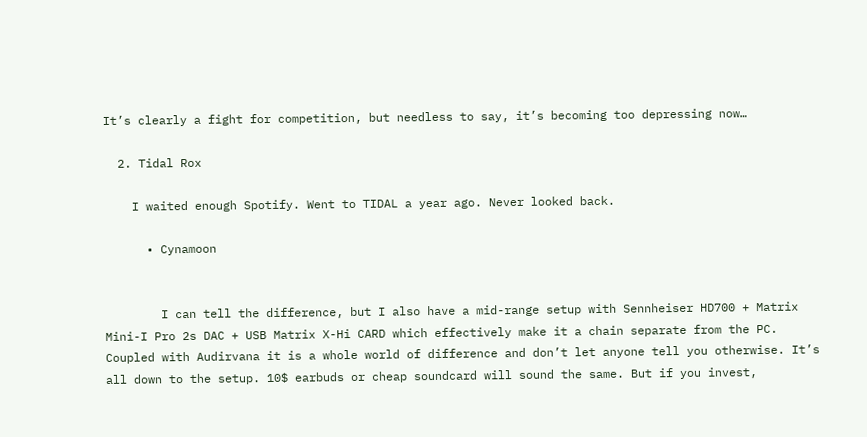It’s clearly a fight for competition, but needless to say, it’s becoming too depressing now…

  2. Tidal Rox

    I waited enough Spotify. Went to TIDAL a year ago. Never looked back.

      • Cynamoon


        I can tell the difference, but I also have a mid-range setup with Sennheiser HD700 + Matrix Mini-I Pro 2s DAC + USB Matrix X-Hi CARD which effectively make it a chain separate from the PC. Coupled with Audirvana it is a whole world of difference and don’t let anyone tell you otherwise. It’s all down to the setup. 10$ earbuds or cheap soundcard will sound the same. But if you invest,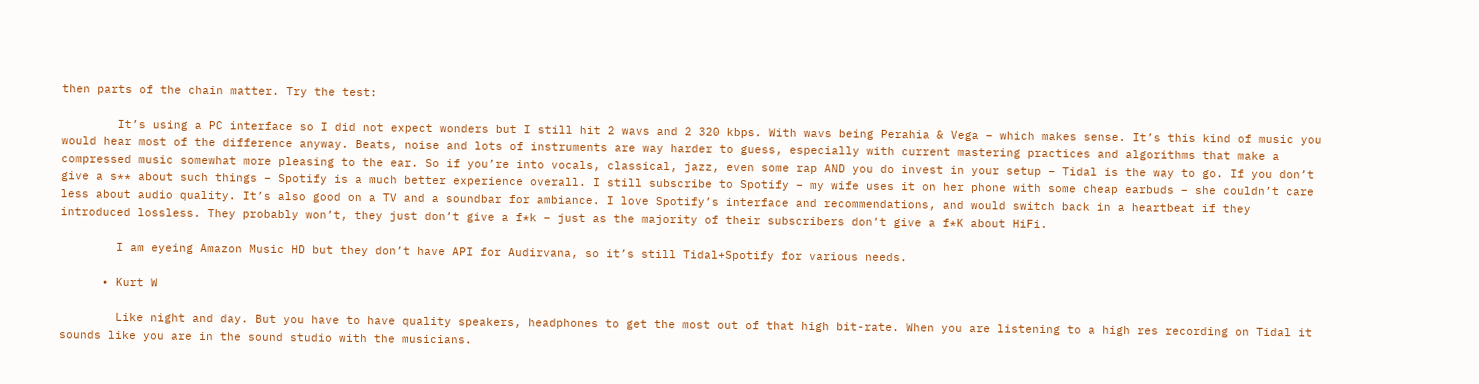then parts of the chain matter. Try the test:

        It’s using a PC interface so I did not expect wonders but I still hit 2 wavs and 2 320 kbps. With wavs being Perahia & Vega – which makes sense. It’s this kind of music you would hear most of the difference anyway. Beats, noise and lots of instruments are way harder to guess, especially with current mastering practices and algorithms that make a compressed music somewhat more pleasing to the ear. So if you’re into vocals, classical, jazz, even some rap AND you do invest in your setup – Tidal is the way to go. If you don’t give a s** about such things – Spotify is a much better experience overall. I still subscribe to Spotify – my wife uses it on her phone with some cheap earbuds – she couldn’t care less about audio quality. It’s also good on a TV and a soundbar for ambiance. I love Spotify’s interface and recommendations, and would switch back in a heartbeat if they introduced lossless. They probably won’t, they just don’t give a f*k – just as the majority of their subscribers don’t give a f*K about HiFi.

        I am eyeing Amazon Music HD but they don’t have API for Audirvana, so it’s still Tidal+Spotify for various needs.

      • Kurt W

        Like night and day. But you have to have quality speakers, headphones to get the most out of that high bit-rate. When you are listening to a high res recording on Tidal it sounds like you are in the sound studio with the musicians.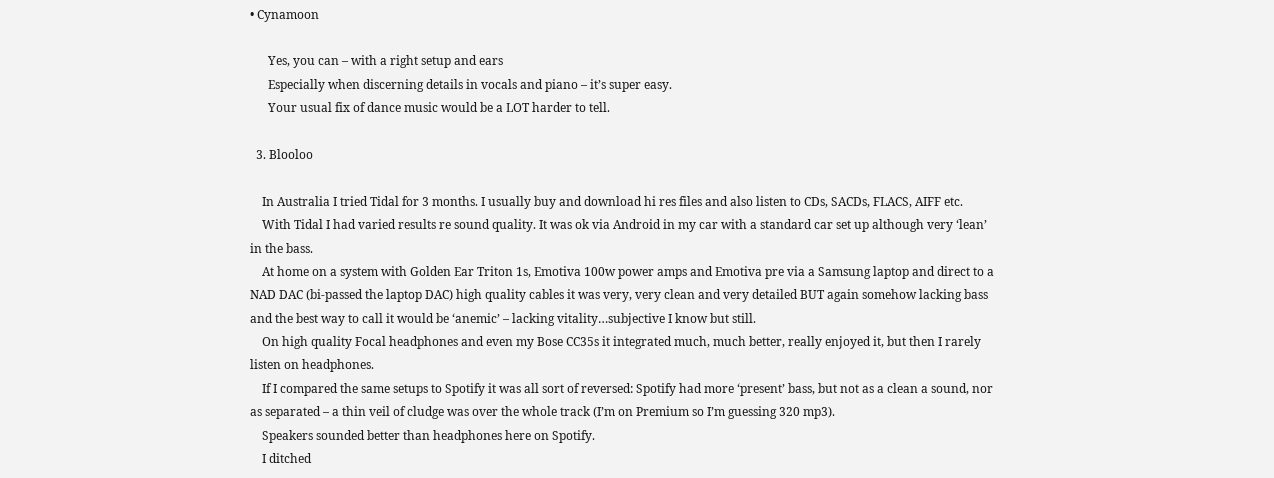• Cynamoon

      Yes, you can – with a right setup and ears
      Especially when discerning details in vocals and piano – it’s super easy.
      Your usual fix of dance music would be a LOT harder to tell.

  3. Blooloo

    In Australia I tried Tidal for 3 months. I usually buy and download hi res files and also listen to CDs, SACDs, FLACS, AIFF etc.
    With Tidal I had varied results re sound quality. It was ok via Android in my car with a standard car set up although very ‘lean’ in the bass.
    At home on a system with Golden Ear Triton 1s, Emotiva 100w power amps and Emotiva pre via a Samsung laptop and direct to a NAD DAC (bi-passed the laptop DAC) high quality cables it was very, very clean and very detailed BUT again somehow lacking bass and the best way to call it would be ‘anemic’ – lacking vitality…subjective I know but still.
    On high quality Focal headphones and even my Bose CC35s it integrated much, much better, really enjoyed it, but then I rarely listen on headphones.
    If I compared the same setups to Spotify it was all sort of reversed: Spotify had more ‘present’ bass, but not as a clean a sound, nor as separated – a thin veil of cludge was over the whole track (I’m on Premium so I’m guessing 320 mp3).
    Speakers sounded better than headphones here on Spotify.
    I ditched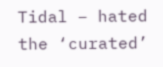Tidal – hated the ‘curated’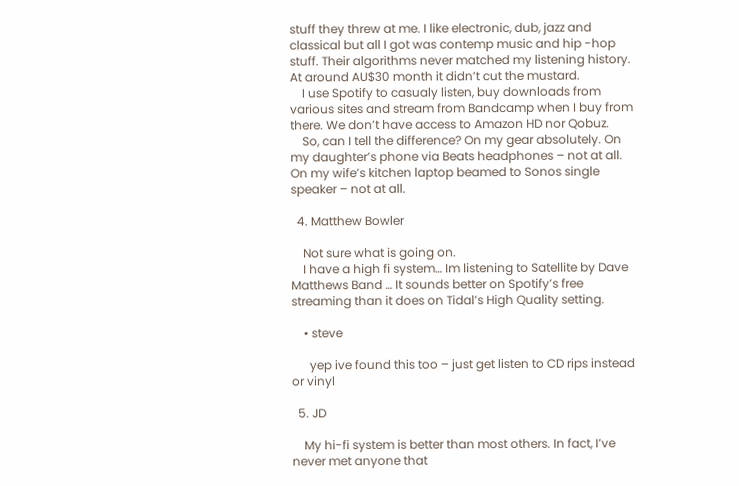stuff they threw at me. I like electronic, dub, jazz and classical but all I got was contemp music and hip -hop stuff. Their algorithms never matched my listening history. At around AU$30 month it didn’t cut the mustard.
    I use Spotify to casualy listen, buy downloads from various sites and stream from Bandcamp when I buy from there. We don’t have access to Amazon HD nor Qobuz.
    So, can I tell the difference? On my gear absolutely. On my daughter’s phone via Beats headphones – not at all. On my wife’s kitchen laptop beamed to Sonos single speaker – not at all.

  4. Matthew Bowler

    Not sure what is going on.
    I have a high fi system… Im listening to Satellite by Dave Matthews Band … It sounds better on Spotify’s free streaming than it does on Tidal’s High Quality setting.

    • steve

      yep ive found this too – just get listen to CD rips instead or vinyl

  5. JD

    My hi-fi system is better than most others. In fact, I’ve never met anyone that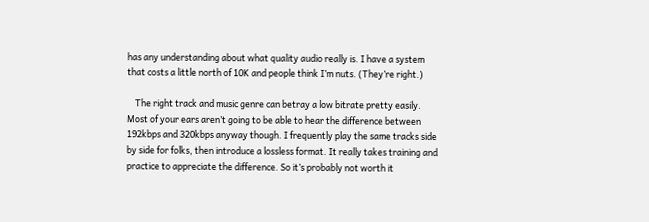has any understanding about what quality audio really is. I have a system that costs a little north of 10K and people think I’m nuts. (They’re right.)

    The right track and music genre can betray a low bitrate pretty easily. Most of your ears aren’t going to be able to hear the difference between 192kbps and 320kbps anyway though. I frequently play the same tracks side by side for folks, then introduce a lossless format. It really takes training and practice to appreciate the difference. So it’s probably not worth it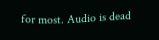for most. Audio is dead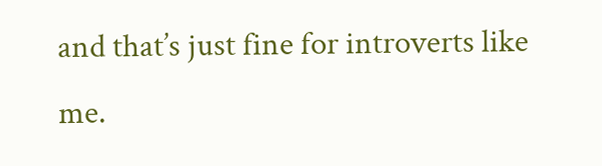and that’s just fine for introverts like me.